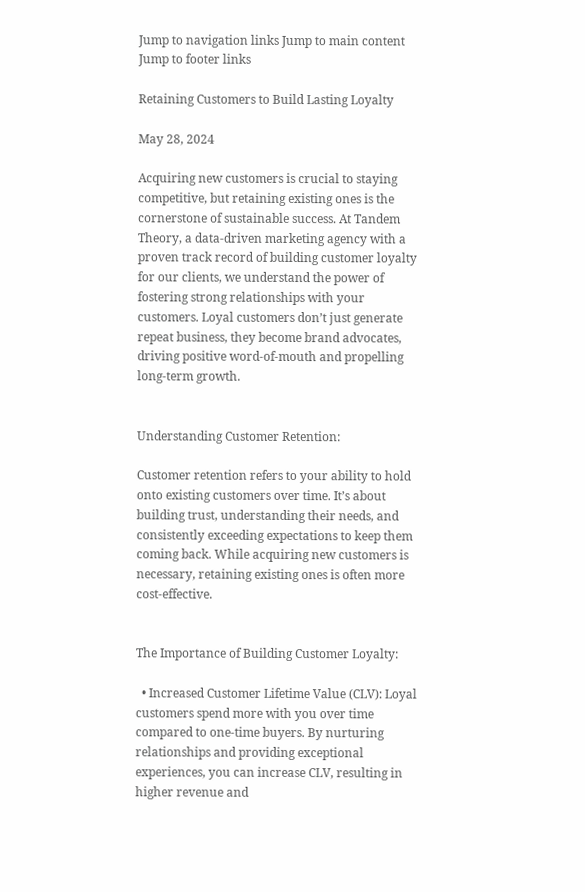Jump to navigation links Jump to main content Jump to footer links

Retaining Customers to Build Lasting Loyalty

May 28, 2024

Acquiring new customers is crucial to staying competitive, but retaining existing ones is the cornerstone of sustainable success. At Tandem Theory, a data-driven marketing agency with a proven track record of building customer loyalty for our clients, we understand the power of fostering strong relationships with your customers. Loyal customers don’t just generate repeat business, they become brand advocates, driving positive word-of-mouth and propelling long-term growth.


Understanding Customer Retention:

Customer retention refers to your ability to hold onto existing customers over time. It’s about building trust, understanding their needs, and consistently exceeding expectations to keep them coming back. While acquiring new customers is necessary, retaining existing ones is often more cost-effective.


The Importance of Building Customer Loyalty:

  • Increased Customer Lifetime Value (CLV): Loyal customers spend more with you over time compared to one-time buyers. By nurturing relationships and providing exceptional experiences, you can increase CLV, resulting in higher revenue and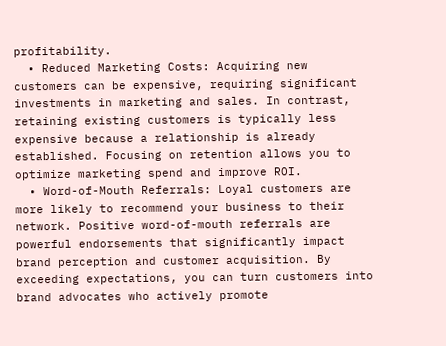profitability.
  • Reduced Marketing Costs: Acquiring new customers can be expensive, requiring significant investments in marketing and sales. In contrast, retaining existing customers is typically less expensive because a relationship is already established. Focusing on retention allows you to optimize marketing spend and improve ROI.
  • Word-of-Mouth Referrals: Loyal customers are more likely to recommend your business to their network. Positive word-of-mouth referrals are powerful endorsements that significantly impact brand perception and customer acquisition. By exceeding expectations, you can turn customers into brand advocates who actively promote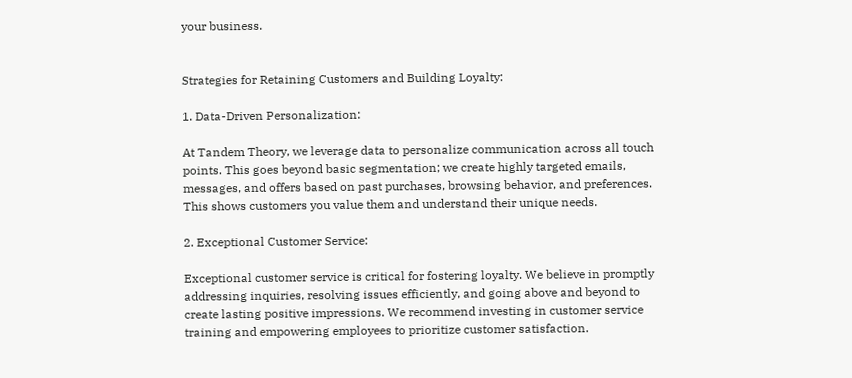your business.


Strategies for Retaining Customers and Building Loyalty:

1. Data-Driven Personalization:

At Tandem Theory, we leverage data to personalize communication across all touch points. This goes beyond basic segmentation; we create highly targeted emails, messages, and offers based on past purchases, browsing behavior, and preferences. This shows customers you value them and understand their unique needs.

2. Exceptional Customer Service:

Exceptional customer service is critical for fostering loyalty. We believe in promptly addressing inquiries, resolving issues efficiently, and going above and beyond to create lasting positive impressions. We recommend investing in customer service training and empowering employees to prioritize customer satisfaction.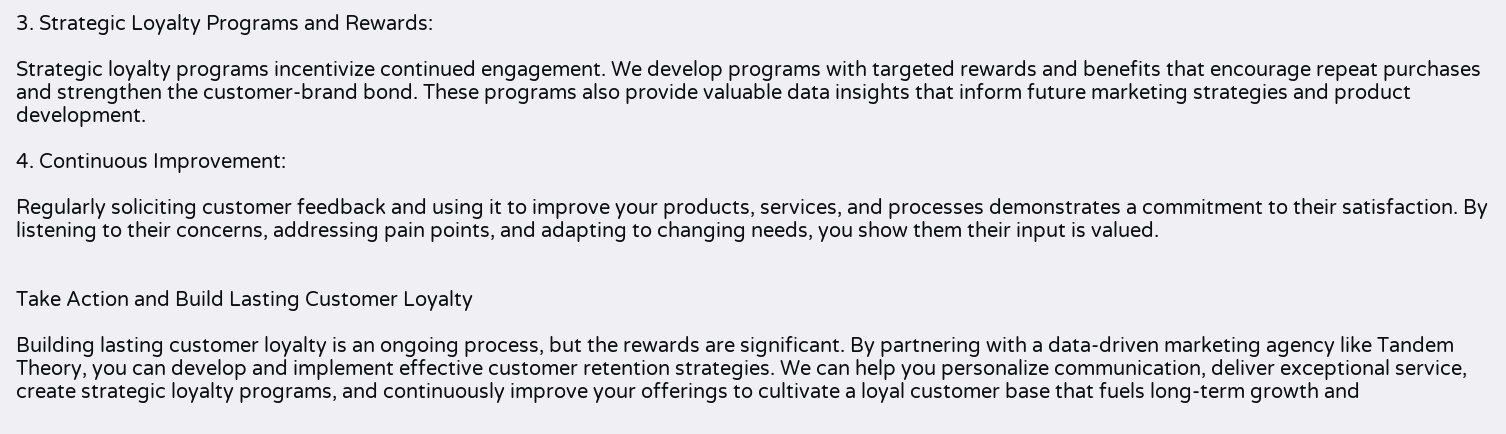3. Strategic Loyalty Programs and Rewards:

Strategic loyalty programs incentivize continued engagement. We develop programs with targeted rewards and benefits that encourage repeat purchases and strengthen the customer-brand bond. These programs also provide valuable data insights that inform future marketing strategies and product development.

4. Continuous Improvement:

Regularly soliciting customer feedback and using it to improve your products, services, and processes demonstrates a commitment to their satisfaction. By listening to their concerns, addressing pain points, and adapting to changing needs, you show them their input is valued.


Take Action and Build Lasting Customer Loyalty

Building lasting customer loyalty is an ongoing process, but the rewards are significant. By partnering with a data-driven marketing agency like Tandem Theory, you can develop and implement effective customer retention strategies. We can help you personalize communication, deliver exceptional service, create strategic loyalty programs, and continuously improve your offerings to cultivate a loyal customer base that fuels long-term growth and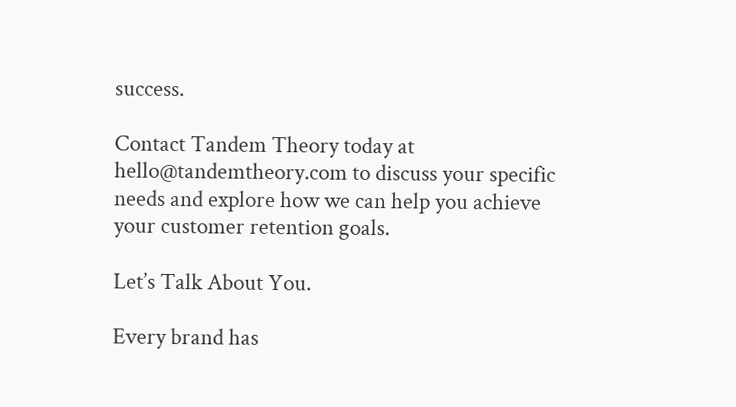success.

Contact Tandem Theory today at hello@tandemtheory.com to discuss your specific needs and explore how we can help you achieve your customer retention goals.

Let’s Talk About You.

Every brand has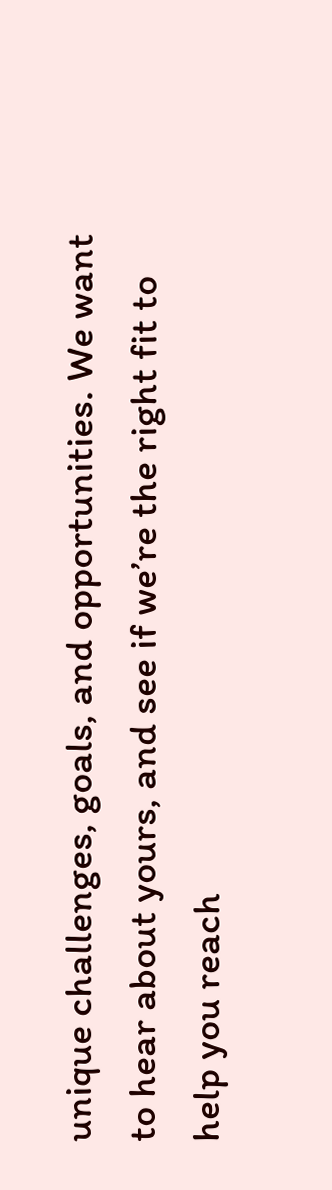unique challenges, goals, and opportunities. We want to hear about yours, and see if we’re the right fit to help you reach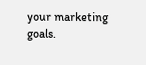your marketing goals.